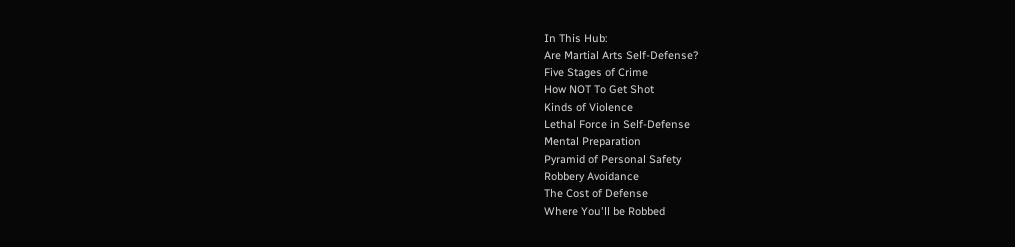In This Hub:
Are Martial Arts Self-Defense?
Five Stages of Crime
How NOT To Get Shot
Kinds of Violence
Lethal Force in Self-Defense
Mental Preparation
Pyramid of Personal Safety
Robbery Avoidance
The Cost of Defense
Where You'll be Robbed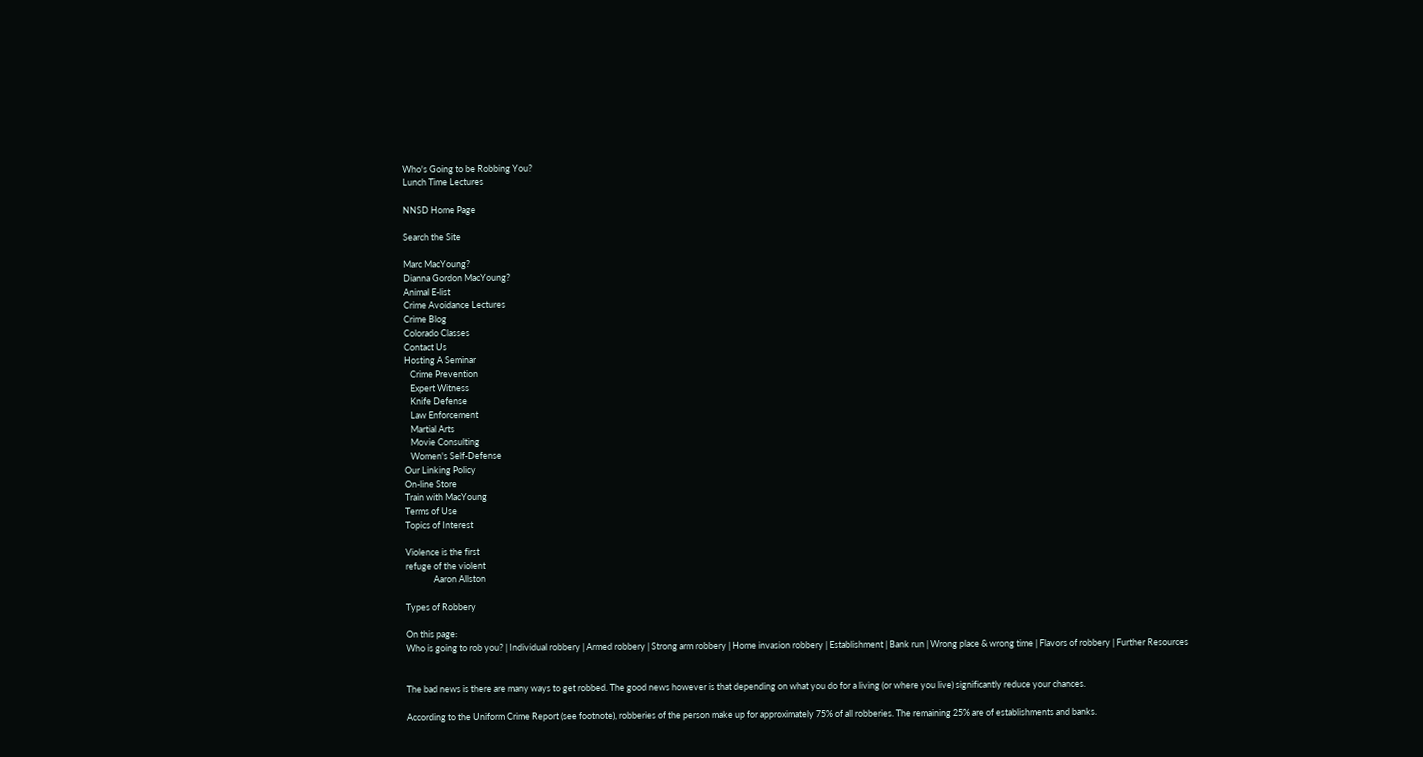Who's Going to be Robbing You?
Lunch Time Lectures

NNSD Home Page

Search the Site

Marc MacYoung?
Dianna Gordon MacYoung?
Animal E-list
Crime Avoidance Lectures
Crime Blog
Colorado Classes
Contact Us
Hosting A Seminar
   Crime Prevention
   Expert Witness
   Knife Defense
   Law Enforcement
   Martial Arts
   Movie Consulting
   Women's Self-Defense
Our Linking Policy
On-line Store
Train with MacYoung
Terms of Use
Topics of Interest

Violence is the first
refuge of the violent
              Aaron Allston

Types of Robbery

On this page:
Who is going to rob you? | Individual robbery | Armed robbery | Strong arm robbery | Home invasion robbery | Establishment | Bank run | Wrong place & wrong time | Flavors of robbery | Further Resources


The bad news is there are many ways to get robbed. The good news however is that depending on what you do for a living (or where you live) significantly reduce your chances.

According to the Uniform Crime Report (see footnote), robberies of the person make up for approximately 75% of all robberies. The remaining 25% are of establishments and banks.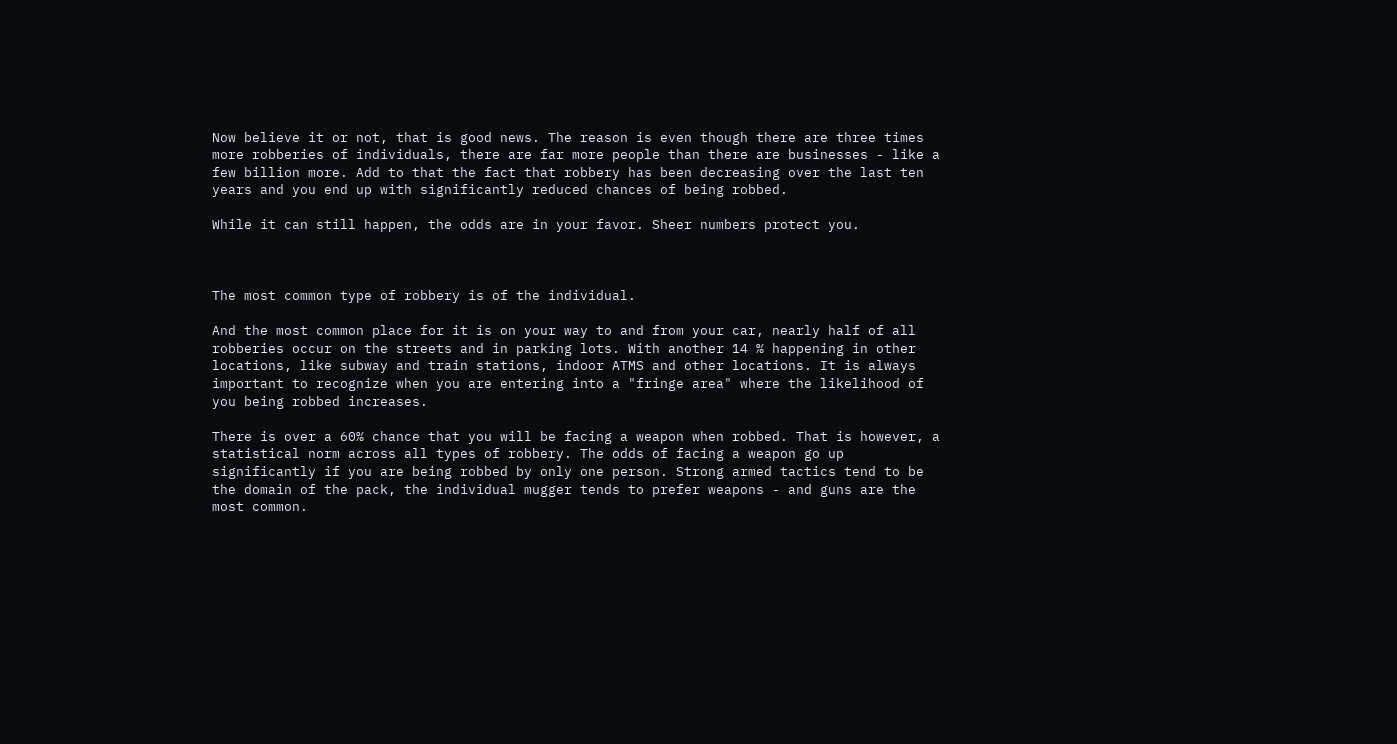Now believe it or not, that is good news. The reason is even though there are three times more robberies of individuals, there are far more people than there are businesses - like a few billion more. Add to that the fact that robbery has been decreasing over the last ten years and you end up with significantly reduced chances of being robbed.

While it can still happen, the odds are in your favor. Sheer numbers protect you.



The most common type of robbery is of the individual.

And the most common place for it is on your way to and from your car, nearly half of all robberies occur on the streets and in parking lots. With another 14 % happening in other locations, like subway and train stations, indoor ATMS and other locations. It is always important to recognize when you are entering into a "fringe area" where the likelihood of you being robbed increases.

There is over a 60% chance that you will be facing a weapon when robbed. That is however, a statistical norm across all types of robbery. The odds of facing a weapon go up significantly if you are being robbed by only one person. Strong armed tactics tend to be the domain of the pack, the individual mugger tends to prefer weapons - and guns are the most common.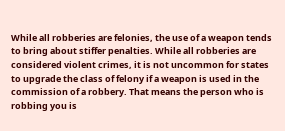While all robberies are felonies, the use of a weapon tends to bring about stiffer penalties. While all robberies are considered violent crimes, it is not uncommon for states to upgrade the class of felony if a weapon is used in the commission of a robbery. That means the person who is robbing you is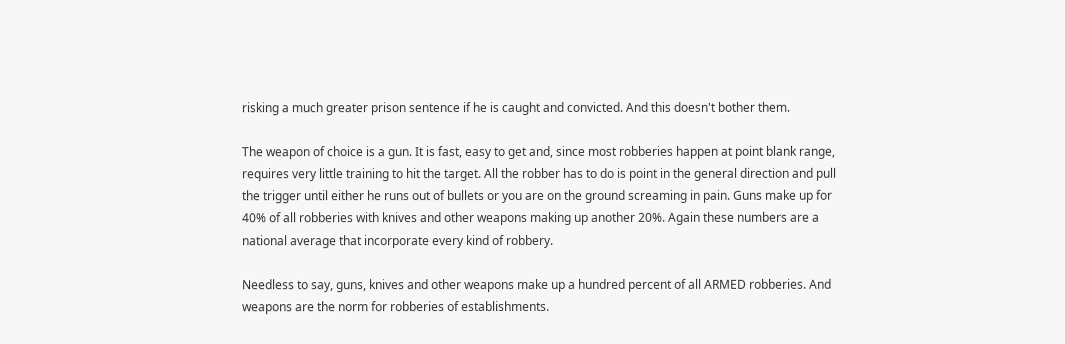risking a much greater prison sentence if he is caught and convicted. And this doesn't bother them.

The weapon of choice is a gun. It is fast, easy to get and, since most robberies happen at point blank range, requires very little training to hit the target. All the robber has to do is point in the general direction and pull the trigger until either he runs out of bullets or you are on the ground screaming in pain. Guns make up for 40% of all robberies with knives and other weapons making up another 20%. Again these numbers are a national average that incorporate every kind of robbery.

Needless to say, guns, knives and other weapons make up a hundred percent of all ARMED robberies. And weapons are the norm for robberies of establishments.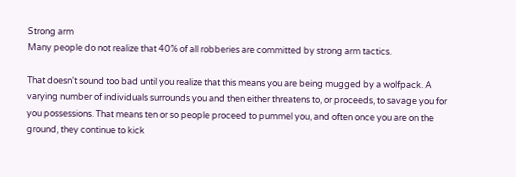Strong arm
Many people do not realize that 40% of all robberies are committed by strong arm tactics.

That doesn't sound too bad until you realize that this means you are being mugged by a wolfpack. A varying number of individuals surrounds you and then either threatens to, or proceeds, to savage you for you possessions. That means ten or so people proceed to pummel you, and often once you are on the ground, they continue to kick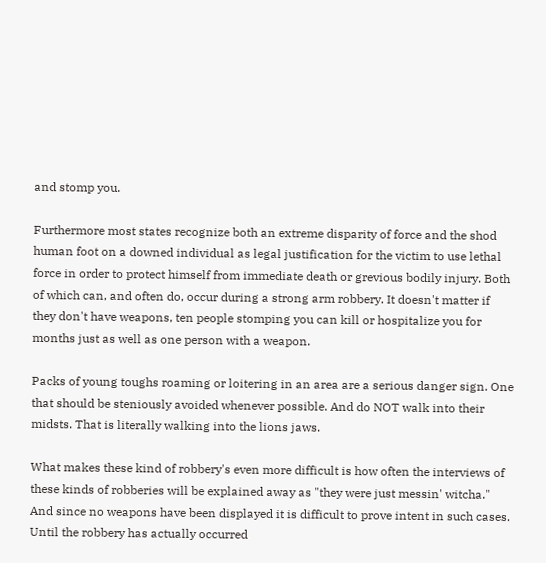and stomp you.

Furthermore most states recognize both an extreme disparity of force and the shod human foot on a downed individual as legal justification for the victim to use lethal force in order to protect himself from immediate death or grevious bodily injury. Both of which can, and often do, occur during a strong arm robbery. It doesn't matter if they don't have weapons, ten people stomping you can kill or hospitalize you for months just as well as one person with a weapon.

Packs of young toughs roaming or loitering in an area are a serious danger sign. One that should be steniously avoided whenever possible. And do NOT walk into their midsts. That is literally walking into the lions jaws.

What makes these kind of robbery's even more difficult is how often the interviews of these kinds of robberies will be explained away as "they were just messin' witcha." And since no weapons have been displayed it is difficult to prove intent in such cases. Until the robbery has actually occurred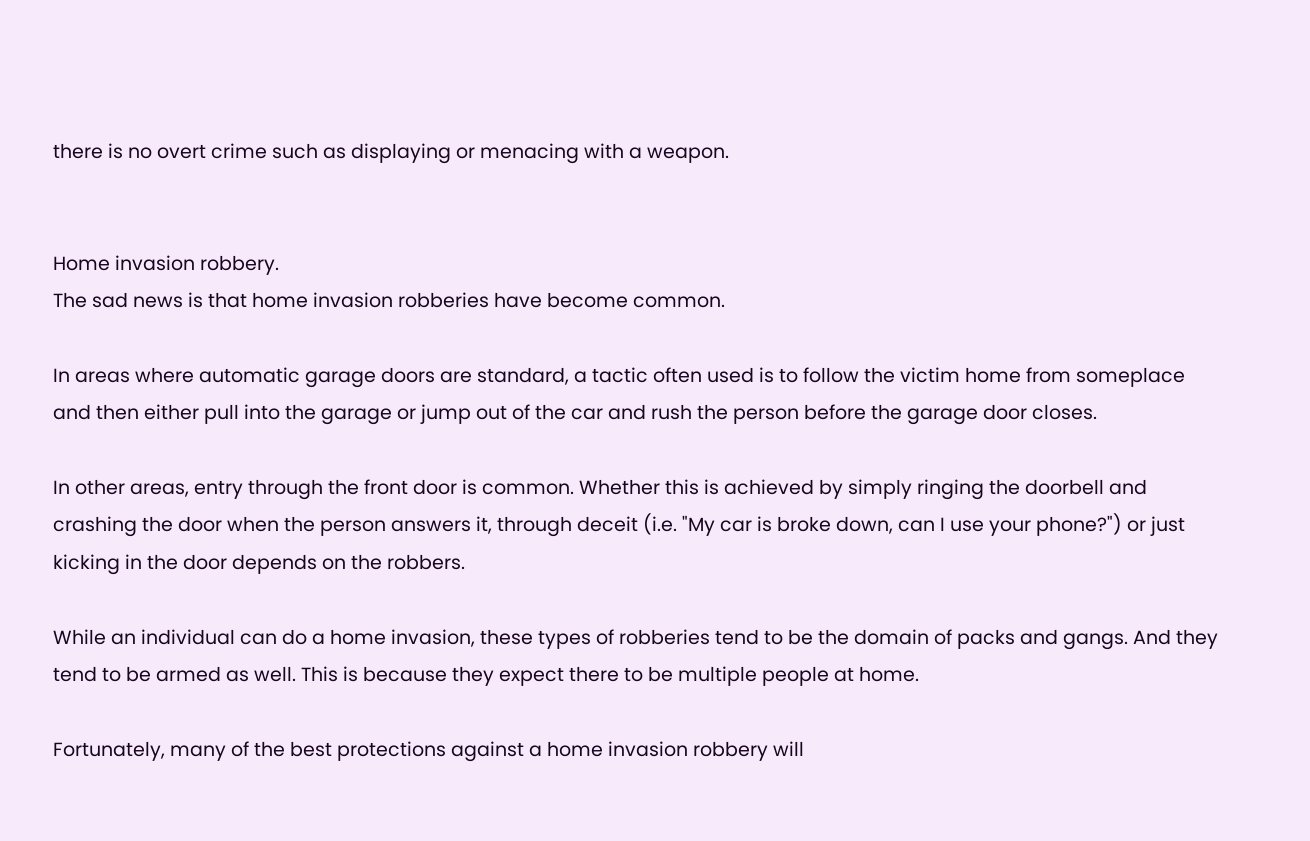there is no overt crime such as displaying or menacing with a weapon.


Home invasion robbery.
The sad news is that home invasion robberies have become common.

In areas where automatic garage doors are standard, a tactic often used is to follow the victim home from someplace and then either pull into the garage or jump out of the car and rush the person before the garage door closes.

In other areas, entry through the front door is common. Whether this is achieved by simply ringing the doorbell and crashing the door when the person answers it, through deceit (i.e. "My car is broke down, can I use your phone?") or just kicking in the door depends on the robbers.

While an individual can do a home invasion, these types of robberies tend to be the domain of packs and gangs. And they tend to be armed as well. This is because they expect there to be multiple people at home.

Fortunately, many of the best protections against a home invasion robbery will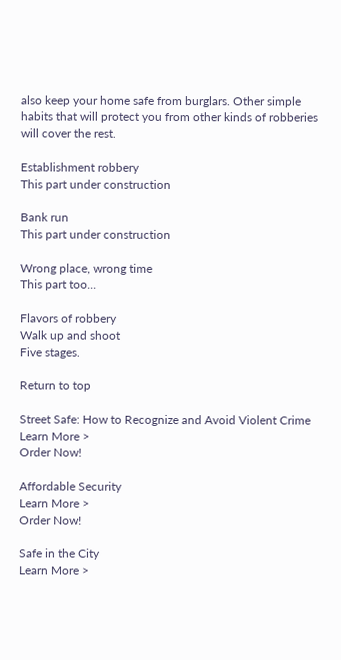also keep your home safe from burglars. Other simple habits that will protect you from other kinds of robberies will cover the rest.

Establishment robbery
This part under construction

Bank run
This part under construction

Wrong place, wrong time
This part too...

Flavors of robbery
Walk up and shoot
Five stages.

Return to top

Street Safe: How to Recognize and Avoid Violent Crime
Learn More >
Order Now!

Affordable Security
Learn More >
Order Now!

Safe in the City
Learn More >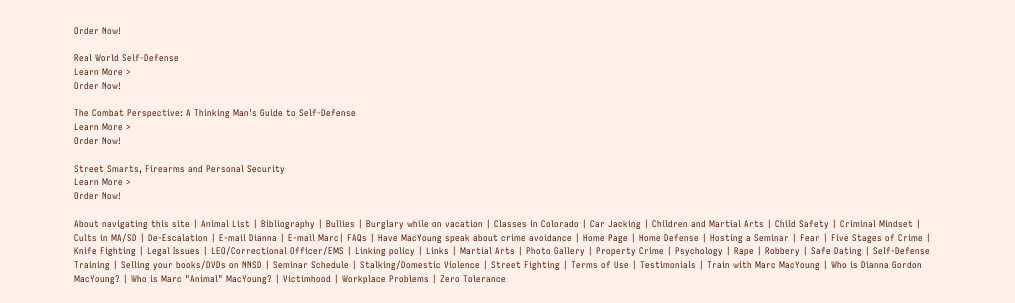Order Now!

Real World Self-Defense
Learn More >
Order Now!

The Combat Perspective: A Thinking Man's Guide to Self-Defense
Learn More >
Order Now!

Street Smarts, Firearms and Personal Security
Learn More >
Order Now!

About navigating this site | Animal List | Bibliography | Bullies | Burglary while on vacation | Classes in Colorado | Car Jacking | Children and Martial Arts | Child Safety | Criminal Mindset | Cults in MA/SD | De-Escalation | E-mail Dianna | E-mail Marc| FAQs | Have MacYoung speak about crime avoidance | Home Page | Home Defense | Hosting a Seminar | Fear | Five Stages of Crime | Knife Fighting | Legal Issues | LEO/Correctional Officer/EMS | Linking policy | Links | Martial Arts | Photo Gallery | Property Crime | Psychology | Rape | Robbery | Safe Dating | Self-Defense Training | Selling your books/DVDs on NNSD | Seminar Schedule | Stalking/Domestic Violence | Street Fighting | Terms of Use | Testimonials | Train with Marc MacYoung | Who is Dianna Gordon MacYoung? | Who is Marc "Animal" MacYoung? | Victimhood | Workplace Problems | Zero Tolerance